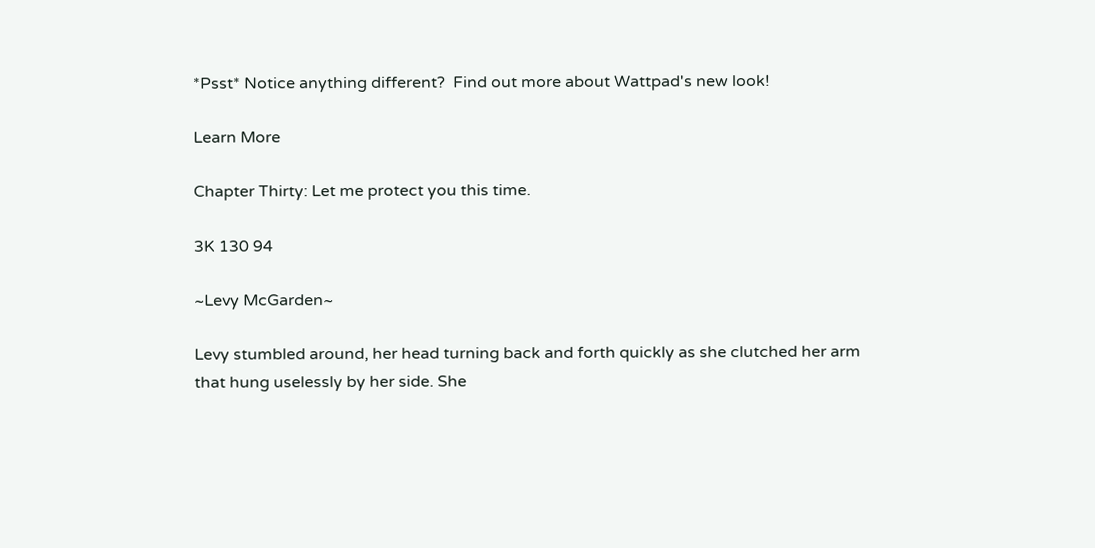*Psst* Notice anything different?  Find out more about Wattpad's new look!

Learn More

Chapter Thirty: Let me protect you this time.

3K 130 94

~Levy McGarden~

Levy stumbled around, her head turning back and forth quickly as she clutched her arm that hung uselessly by her side. She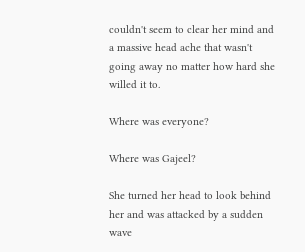couldn't seem to clear her mind and a massive head ache that wasn't going away no matter how hard she willed it to.

Where was everyone?

Where was Gajeel?

She turned her head to look behind her and was attacked by a sudden wave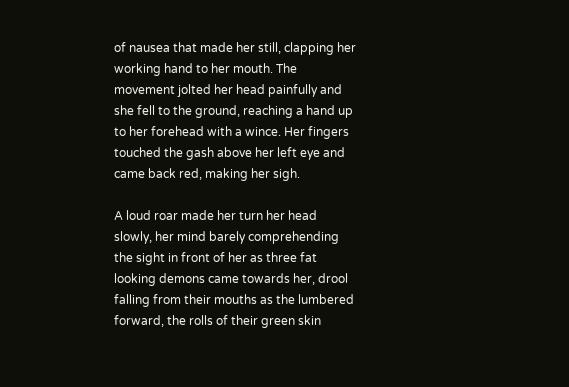of nausea that made her still, clapping her working hand to her mouth. The movement jolted her head painfully and she fell to the ground, reaching a hand up to her forehead with a wince. Her fingers touched the gash above her left eye and came back red, making her sigh.

A loud roar made her turn her head slowly, her mind barely comprehending the sight in front of her as three fat looking demons came towards her, drool falling from their mouths as the lumbered forward, the rolls of their green skin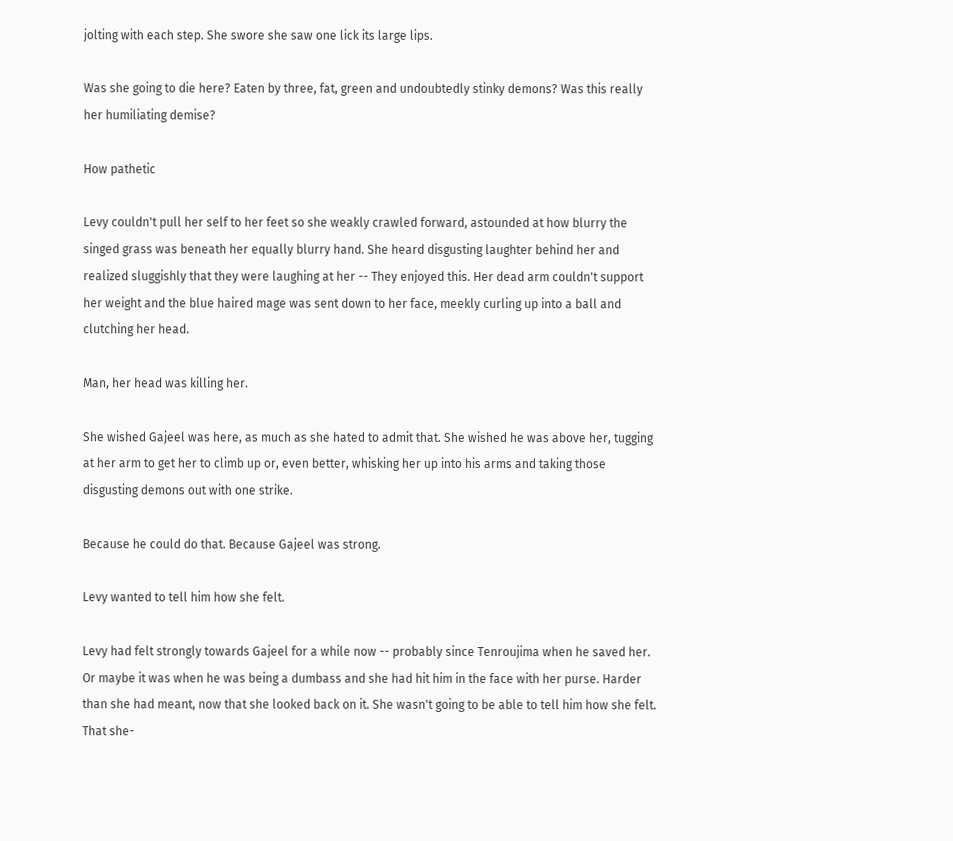jolting with each step. She swore she saw one lick its large lips.

Was she going to die here? Eaten by three, fat, green and undoubtedly stinky demons? Was this really her humiliating demise?

How pathetic

Levy couldn't pull her self to her feet so she weakly crawled forward, astounded at how blurry the singed grass was beneath her equally blurry hand. She heard disgusting laughter behind her and realized sluggishly that they were laughing at her -- They enjoyed this. Her dead arm couldn't support her weight and the blue haired mage was sent down to her face, meekly curling up into a ball and clutching her head.

Man, her head was killing her.

She wished Gajeel was here, as much as she hated to admit that. She wished he was above her, tugging at her arm to get her to climb up or, even better, whisking her up into his arms and taking those disgusting demons out with one strike.

Because he could do that. Because Gajeel was strong.

Levy wanted to tell him how she felt.

Levy had felt strongly towards Gajeel for a while now -- probably since Tenroujima when he saved her. Or maybe it was when he was being a dumbass and she had hit him in the face with her purse. Harder than she had meant, now that she looked back on it. She wasn't going to be able to tell him how she felt. That she-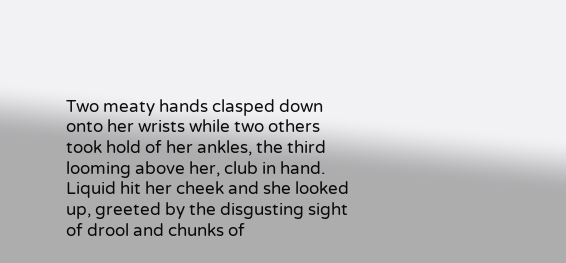Two meaty hands clasped down onto her wrists while two others took hold of her ankles, the third looming above her, club in hand. Liquid hit her cheek and she looked up, greeted by the disgusting sight of drool and chunks of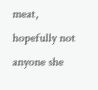meat, hopefully not anyone she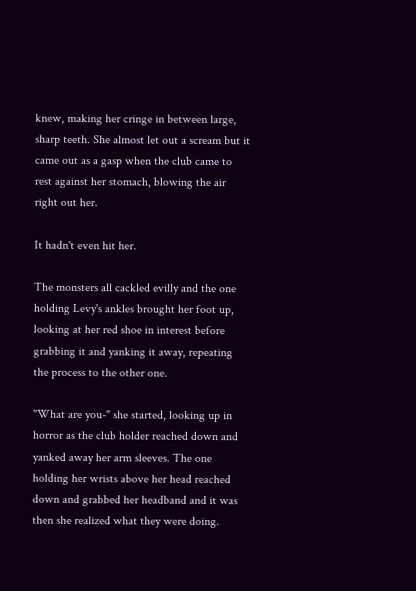knew, making her cringe in between large, sharp teeth. She almost let out a scream but it came out as a gasp when the club came to rest against her stomach, blowing the air right out her.

It hadn't even hit her.

The monsters all cackled evilly and the one holding Levy's ankles brought her foot up, looking at her red shoe in interest before grabbing it and yanking it away, repeating the process to the other one.

"What are you-" she started, looking up in horror as the club holder reached down and yanked away her arm sleeves. The one holding her wrists above her head reached down and grabbed her headband and it was then she realized what they were doing.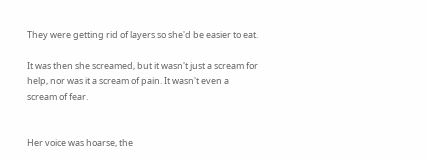They were getting rid of layers so she'd be easier to eat.

It was then she screamed, but it wasn't just a scream for help, nor was it a scream of pain. It wasn't even a scream of fear.


Her voice was hoarse, the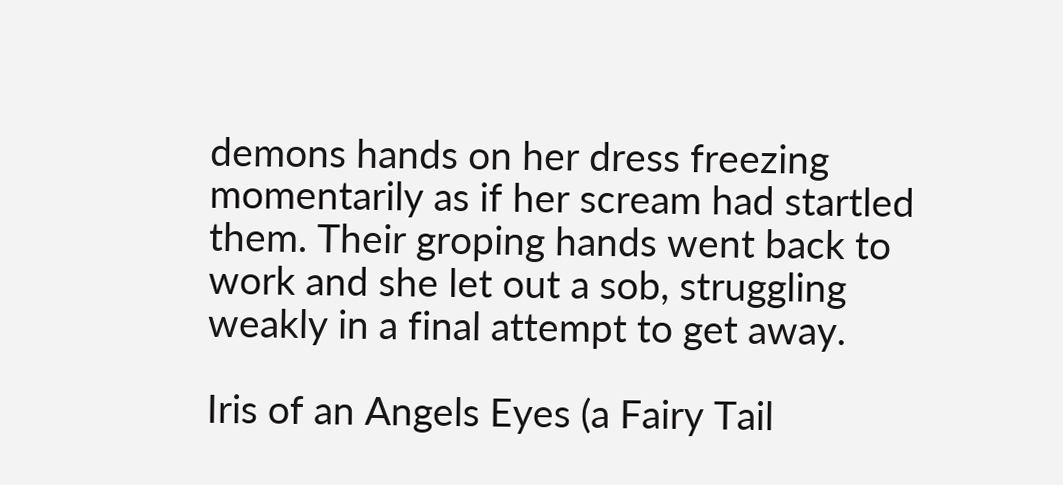demons hands on her dress freezing momentarily as if her scream had startled them. Their groping hands went back to work and she let out a sob, struggling weakly in a final attempt to get away.

Iris of an Angels Eyes (a Fairy Tail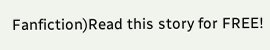Fanfiction)Read this story for FREE!